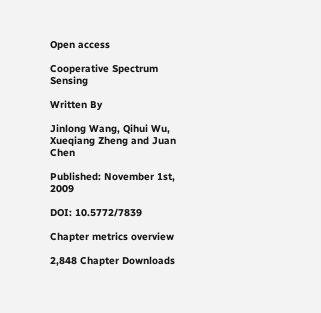Open access

Cooperative Spectrum Sensing

Written By

Jinlong Wang, Qihui Wu, Xueqiang Zheng and Juan Chen

Published: November 1st, 2009

DOI: 10.5772/7839

Chapter metrics overview

2,848 Chapter Downloads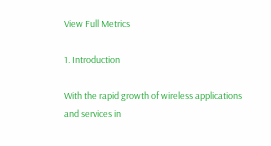View Full Metrics

1. Introduction

With the rapid growth of wireless applications and services in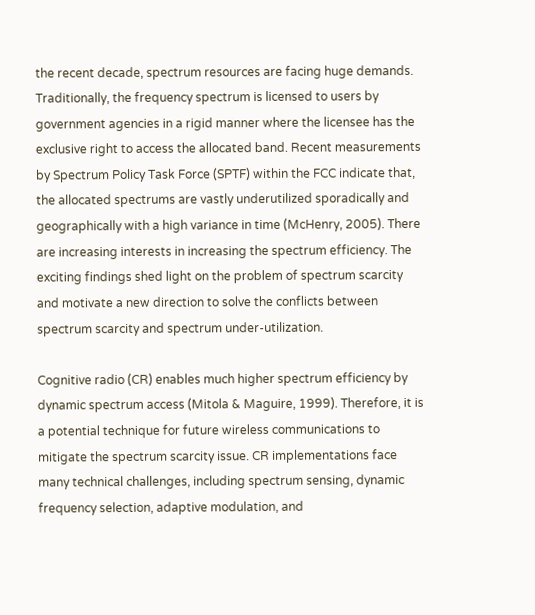the recent decade, spectrum resources are facing huge demands. Traditionally, the frequency spectrum is licensed to users by government agencies in a rigid manner where the licensee has the exclusive right to access the allocated band. Recent measurements by Spectrum Policy Task Force (SPTF) within the FCC indicate that, the allocated spectrums are vastly underutilized sporadically and geographically with a high variance in time (McHenry, 2005). There are increasing interests in increasing the spectrum efficiency. The exciting findings shed light on the problem of spectrum scarcity and motivate a new direction to solve the conflicts between spectrum scarcity and spectrum under-utilization.

Cognitive radio (CR) enables much higher spectrum efficiency by dynamic spectrum access (Mitola & Maguire, 1999). Therefore, it is a potential technique for future wireless communications to mitigate the spectrum scarcity issue. CR implementations face many technical challenges, including spectrum sensing, dynamic frequency selection, adaptive modulation, and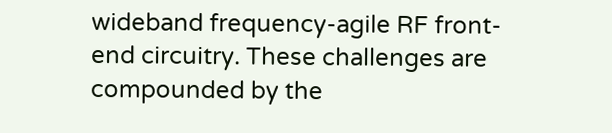wideband frequency-agile RF front-end circuitry. These challenges are compounded by the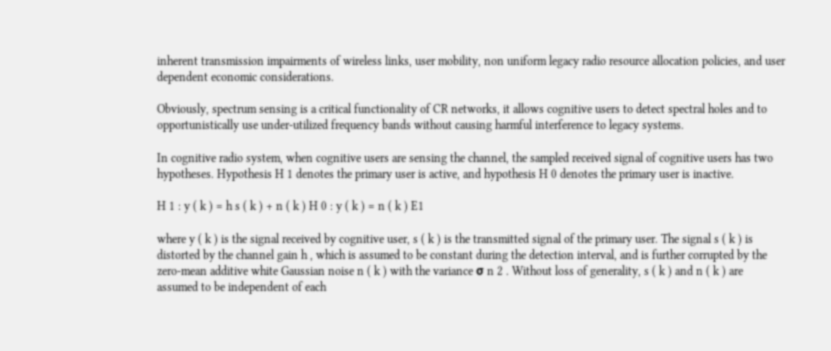inherent transmission impairments of wireless links, user mobility, non uniform legacy radio resource allocation policies, and user dependent economic considerations.

Obviously, spectrum sensing is a critical functionality of CR networks, it allows cognitive users to detect spectral holes and to opportunistically use under-utilized frequency bands without causing harmful interference to legacy systems.

In cognitive radio system, when cognitive users are sensing the channel, the sampled received signal of cognitive users has two hypotheses. Hypothesis H 1 denotes the primary user is active, and hypothesis H 0 denotes the primary user is inactive.

H 1 : y ( k ) = h s ( k ) + n ( k ) H 0 : y ( k ) = n ( k ) E1

where y ( k ) is the signal received by cognitive user, s ( k ) is the transmitted signal of the primary user. The signal s ( k ) is distorted by the channel gain h , which is assumed to be constant during the detection interval, and is further corrupted by the zero-mean additive white Gaussian noise n ( k ) with the variance σ n 2 . Without loss of generality, s ( k ) and n ( k ) are assumed to be independent of each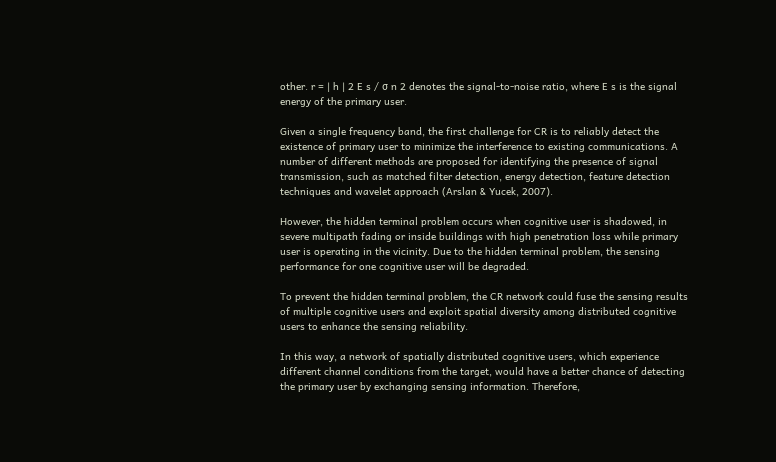other. r = | h | 2 E s / σ n 2 denotes the signal-to-noise ratio, where E s is the signal energy of the primary user.

Given a single frequency band, the first challenge for CR is to reliably detect the existence of primary user to minimize the interference to existing communications. A number of different methods are proposed for identifying the presence of signal transmission, such as matched filter detection, energy detection, feature detection techniques and wavelet approach (Arslan & Yucek, 2007).

However, the hidden terminal problem occurs when cognitive user is shadowed, in severe multipath fading or inside buildings with high penetration loss while primary user is operating in the vicinity. Due to the hidden terminal problem, the sensing performance for one cognitive user will be degraded.

To prevent the hidden terminal problem, the CR network could fuse the sensing results of multiple cognitive users and exploit spatial diversity among distributed cognitive users to enhance the sensing reliability.

In this way, a network of spatially distributed cognitive users, which experience different channel conditions from the target, would have a better chance of detecting the primary user by exchanging sensing information. Therefore,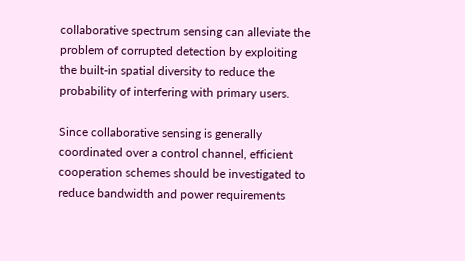collaborative spectrum sensing can alleviate the problem of corrupted detection by exploiting the built-in spatial diversity to reduce the probability of interfering with primary users.

Since collaborative sensing is generally coordinated over a control channel, efficient cooperation schemes should be investigated to reduce bandwidth and power requirements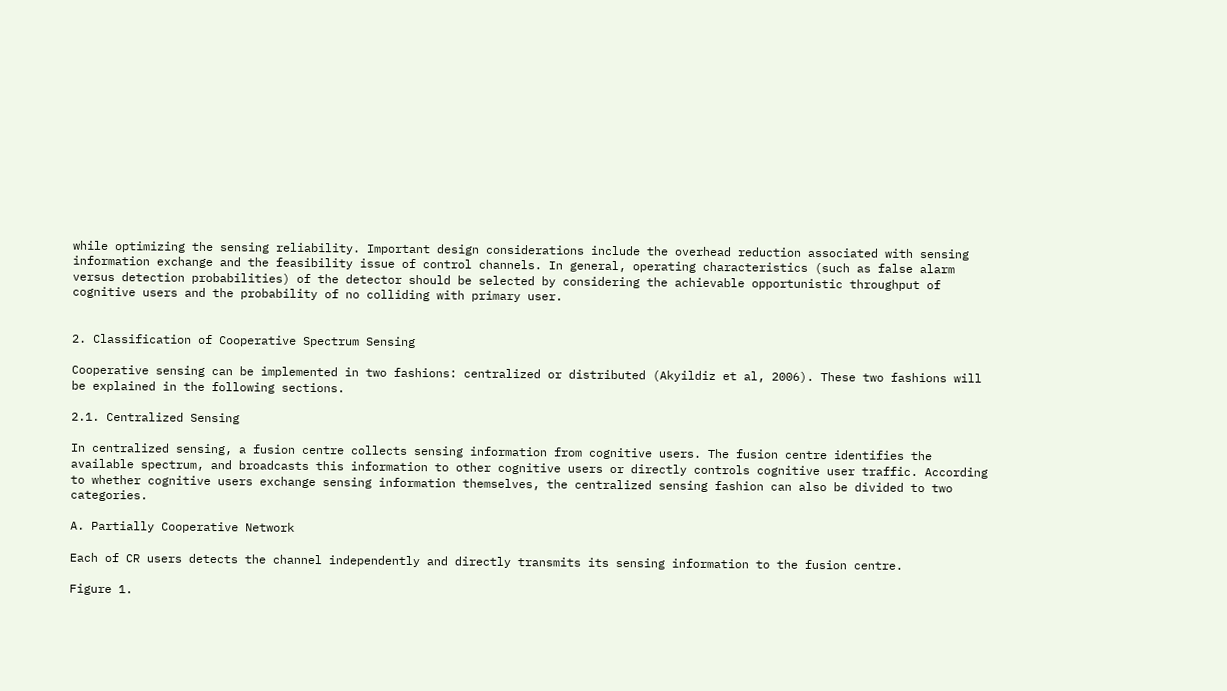while optimizing the sensing reliability. Important design considerations include the overhead reduction associated with sensing information exchange and the feasibility issue of control channels. In general, operating characteristics (such as false alarm versus detection probabilities) of the detector should be selected by considering the achievable opportunistic throughput of cognitive users and the probability of no colliding with primary user.


2. Classification of Cooperative Spectrum Sensing

Cooperative sensing can be implemented in two fashions: centralized or distributed (Akyildiz et al, 2006). These two fashions will be explained in the following sections.

2.1. Centralized Sensing

In centralized sensing, a fusion centre collects sensing information from cognitive users. The fusion centre identifies the available spectrum, and broadcasts this information to other cognitive users or directly controls cognitive user traffic. According to whether cognitive users exchange sensing information themselves, the centralized sensing fashion can also be divided to two categories.

A. Partially Cooperative Network

Each of CR users detects the channel independently and directly transmits its sensing information to the fusion centre.

Figure 1.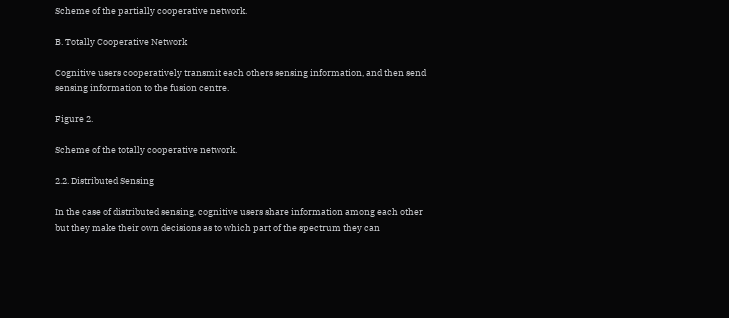Scheme of the partially cooperative network.

B. Totally Cooperative Network

Cognitive users cooperatively transmit each others sensing information, and then send sensing information to the fusion centre.

Figure 2.

Scheme of the totally cooperative network.

2.2. Distributed Sensing

In the case of distributed sensing, cognitive users share information among each other but they make their own decisions as to which part of the spectrum they can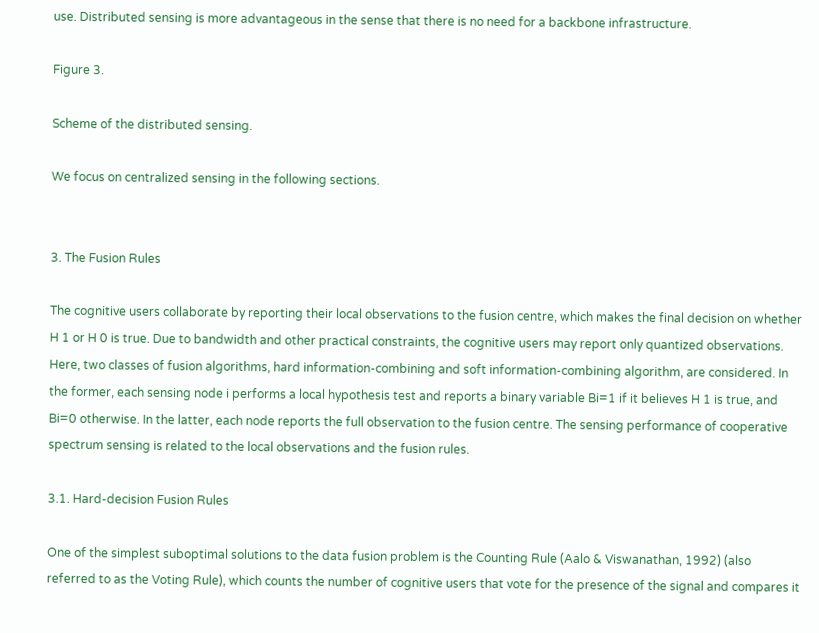use. Distributed sensing is more advantageous in the sense that there is no need for a backbone infrastructure.

Figure 3.

Scheme of the distributed sensing.

We focus on centralized sensing in the following sections.


3. The Fusion Rules

The cognitive users collaborate by reporting their local observations to the fusion centre, which makes the final decision on whether H 1 or H 0 is true. Due to bandwidth and other practical constraints, the cognitive users may report only quantized observations. Here, two classes of fusion algorithms, hard information-combining and soft information-combining algorithm, are considered. In the former, each sensing node i performs a local hypothesis test and reports a binary variable Bi=1 if it believes H 1 is true, and Bi=0 otherwise. In the latter, each node reports the full observation to the fusion centre. The sensing performance of cooperative spectrum sensing is related to the local observations and the fusion rules.

3.1. Hard-decision Fusion Rules

One of the simplest suboptimal solutions to the data fusion problem is the Counting Rule (Aalo & Viswanathan, 1992) (also referred to as the Voting Rule), which counts the number of cognitive users that vote for the presence of the signal and compares it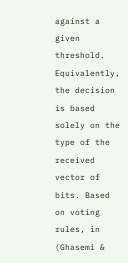against a given threshold. Equivalently, the decision is based solely on the type of the received vector of bits. Based on voting rules, in (Ghasemi &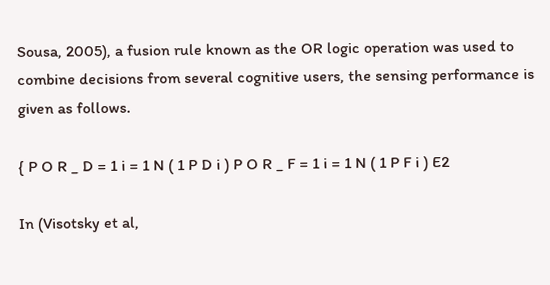Sousa, 2005), a fusion rule known as the OR logic operation was used to combine decisions from several cognitive users, the sensing performance is given as follows.

{ P O R _ D = 1 i = 1 N ( 1 P D i ) P O R _ F = 1 i = 1 N ( 1 P F i ) E2

In (Visotsky et al,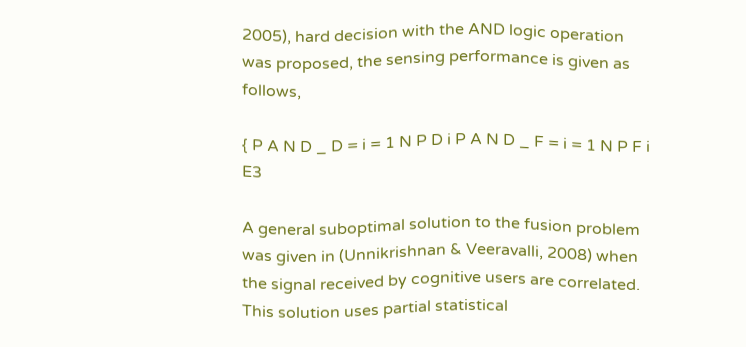2005), hard decision with the AND logic operation was proposed, the sensing performance is given as follows,

{ P A N D _ D = i = 1 N P D i P A N D _ F = i = 1 N P F i E3

A general suboptimal solution to the fusion problem was given in (Unnikrishnan & Veeravalli, 2008) when the signal received by cognitive users are correlated. This solution uses partial statistical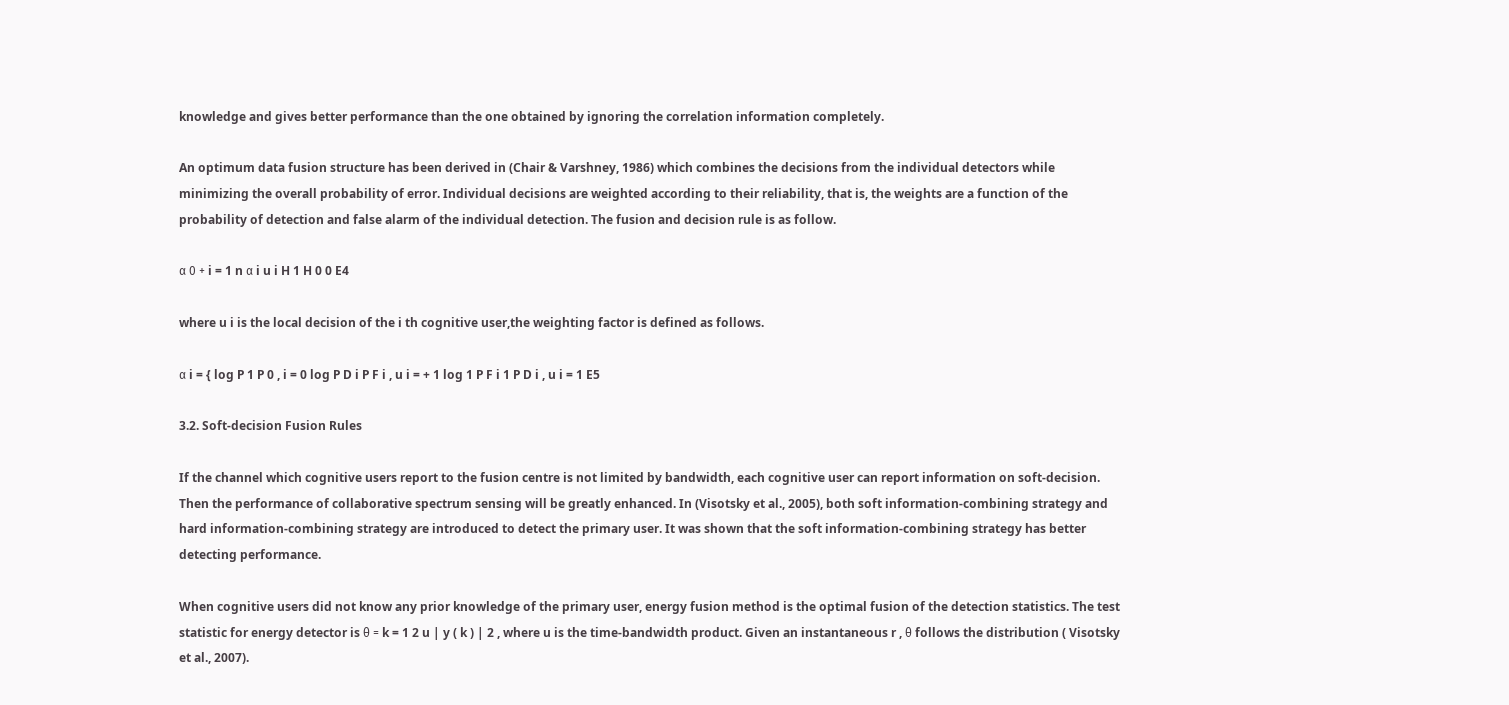knowledge and gives better performance than the one obtained by ignoring the correlation information completely.

An optimum data fusion structure has been derived in (Chair & Varshney, 1986) which combines the decisions from the individual detectors while minimizing the overall probability of error. Individual decisions are weighted according to their reliability, that is, the weights are a function of the probability of detection and false alarm of the individual detection. The fusion and decision rule is as follow.

α 0 + i = 1 n α i u i H 1 H 0 0 E4

where u i is the local decision of the i th cognitive user,the weighting factor is defined as follows.

α i = { log P 1 P 0 , i = 0 log P D i P F i , u i = + 1 log 1 P F i 1 P D i , u i = 1 E5

3.2. Soft-decision Fusion Rules

If the channel which cognitive users report to the fusion centre is not limited by bandwidth, each cognitive user can report information on soft-decision. Then the performance of collaborative spectrum sensing will be greatly enhanced. In (Visotsky et al., 2005), both soft information-combining strategy and hard information-combining strategy are introduced to detect the primary user. It was shown that the soft information-combining strategy has better detecting performance.

When cognitive users did not know any prior knowledge of the primary user, energy fusion method is the optimal fusion of the detection statistics. The test statistic for energy detector is θ = k = 1 2 u | y ( k ) | 2 , where u is the time-bandwidth product. Given an instantaneous r , θ follows the distribution ( Visotsky et al., 2007).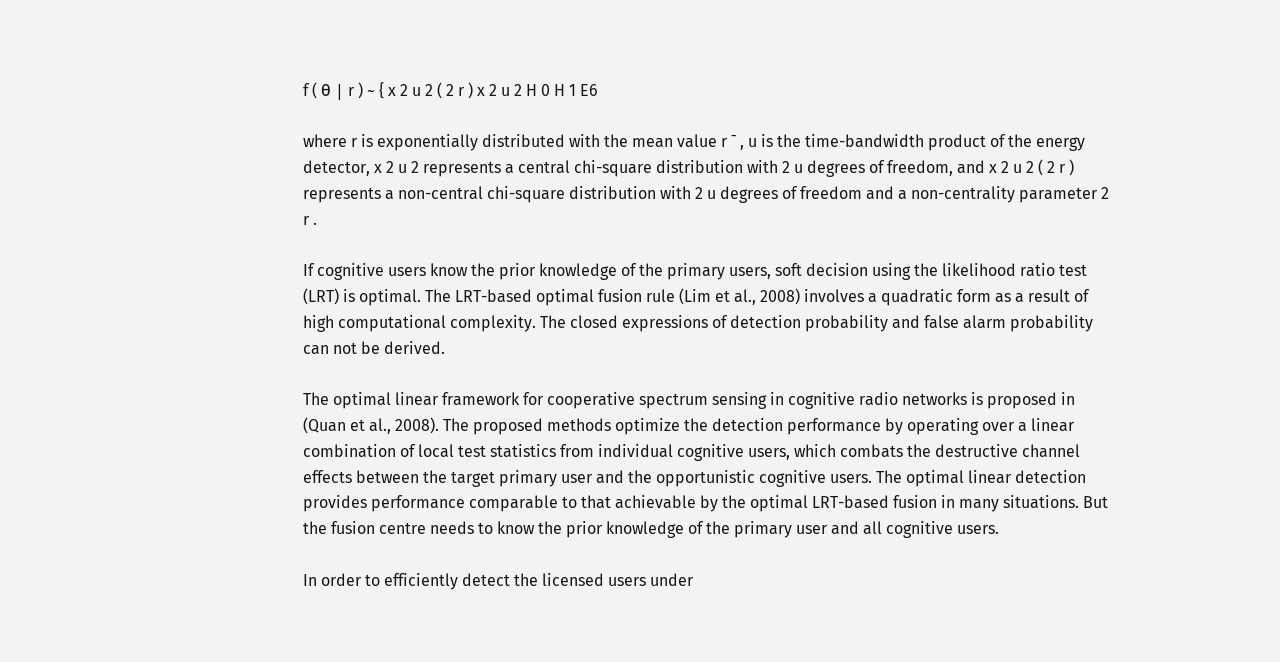f ( θ | r ) ~ { x 2 u 2 ( 2 r ) x 2 u 2 H 0 H 1 E6

where r is exponentially distributed with the mean value r ¯ , u is the time-bandwidth product of the energy detector, x 2 u 2 represents a central chi-square distribution with 2 u degrees of freedom, and x 2 u 2 ( 2 r ) represents a non-central chi-square distribution with 2 u degrees of freedom and a non-centrality parameter 2 r .

If cognitive users know the prior knowledge of the primary users, soft decision using the likelihood ratio test (LRT) is optimal. The LRT-based optimal fusion rule (Lim et al., 2008) involves a quadratic form as a result of high computational complexity. The closed expressions of detection probability and false alarm probability can not be derived.

The optimal linear framework for cooperative spectrum sensing in cognitive radio networks is proposed in (Quan et al., 2008). The proposed methods optimize the detection performance by operating over a linear combination of local test statistics from individual cognitive users, which combats the destructive channel effects between the target primary user and the opportunistic cognitive users. The optimal linear detection provides performance comparable to that achievable by the optimal LRT-based fusion in many situations. But the fusion centre needs to know the prior knowledge of the primary user and all cognitive users.

In order to efficiently detect the licensed users under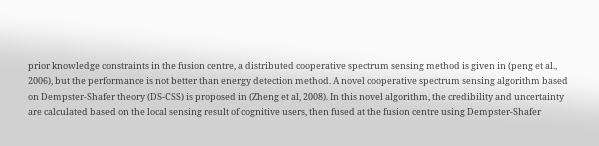prior knowledge constraints in the fusion centre, a distributed cooperative spectrum sensing method is given in (peng et al., 2006), but the performance is not better than energy detection method. A novel cooperative spectrum sensing algorithm based on Dempster-Shafer theory (DS-CSS) is proposed in (Zheng et al, 2008). In this novel algorithm, the credibility and uncertainty are calculated based on the local sensing result of cognitive users, then fused at the fusion centre using Dempster-Shafer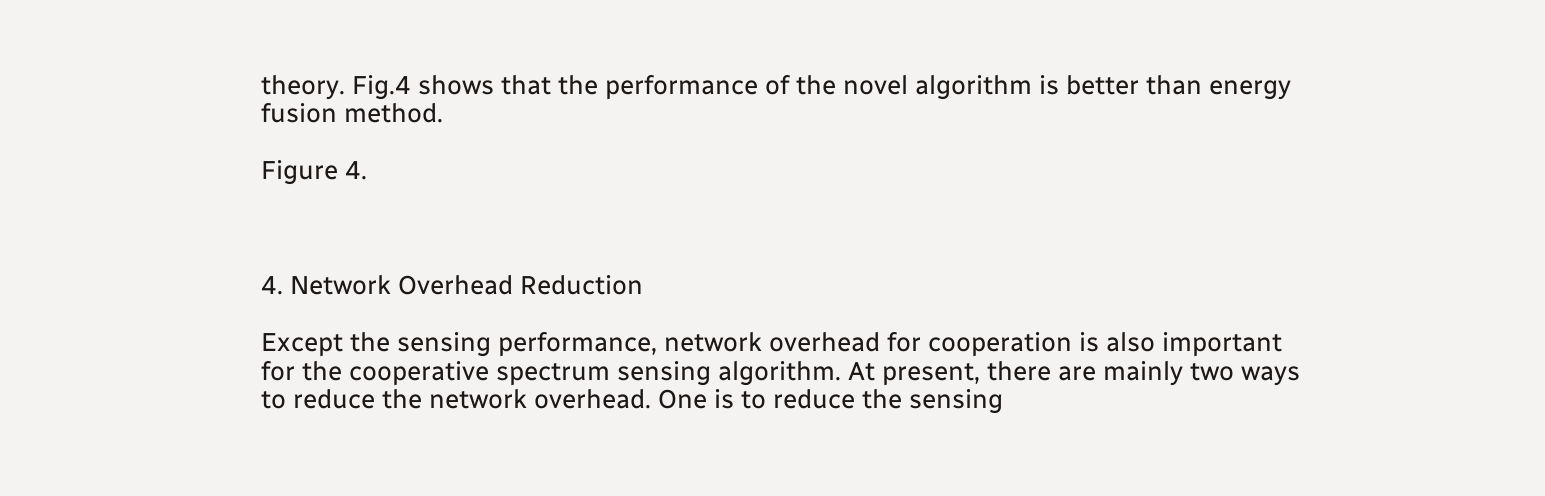theory. Fig.4 shows that the performance of the novel algorithm is better than energy fusion method.

Figure 4.



4. Network Overhead Reduction

Except the sensing performance, network overhead for cooperation is also important for the cooperative spectrum sensing algorithm. At present, there are mainly two ways to reduce the network overhead. One is to reduce the sensing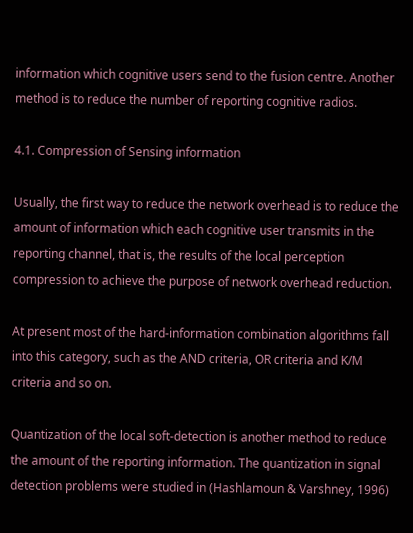information which cognitive users send to the fusion centre. Another method is to reduce the number of reporting cognitive radios.

4.1. Compression of Sensing information

Usually, the first way to reduce the network overhead is to reduce the amount of information which each cognitive user transmits in the reporting channel, that is, the results of the local perception compression to achieve the purpose of network overhead reduction.

At present most of the hard-information combination algorithms fall into this category, such as the AND criteria, OR criteria and K/M criteria and so on.

Quantization of the local soft-detection is another method to reduce the amount of the reporting information. The quantization in signal detection problems were studied in (Hashlamoun & Varshney, 1996)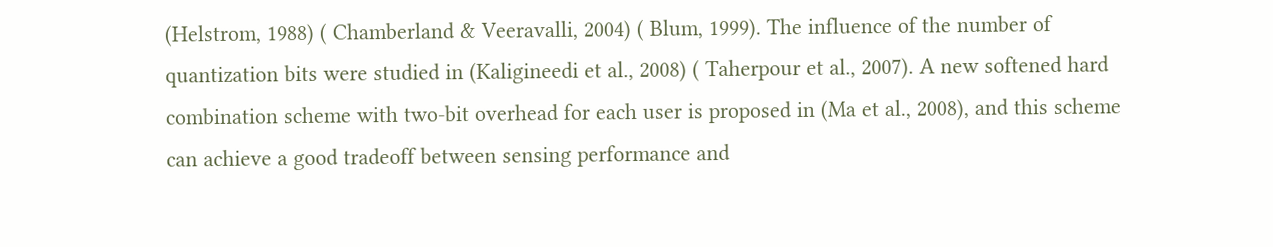(Helstrom, 1988) ( Chamberland & Veeravalli, 2004) ( Blum, 1999). The influence of the number of quantization bits were studied in (Kaligineedi et al., 2008) ( Taherpour et al., 2007). A new softened hard combination scheme with two-bit overhead for each user is proposed in (Ma et al., 2008), and this scheme can achieve a good tradeoff between sensing performance and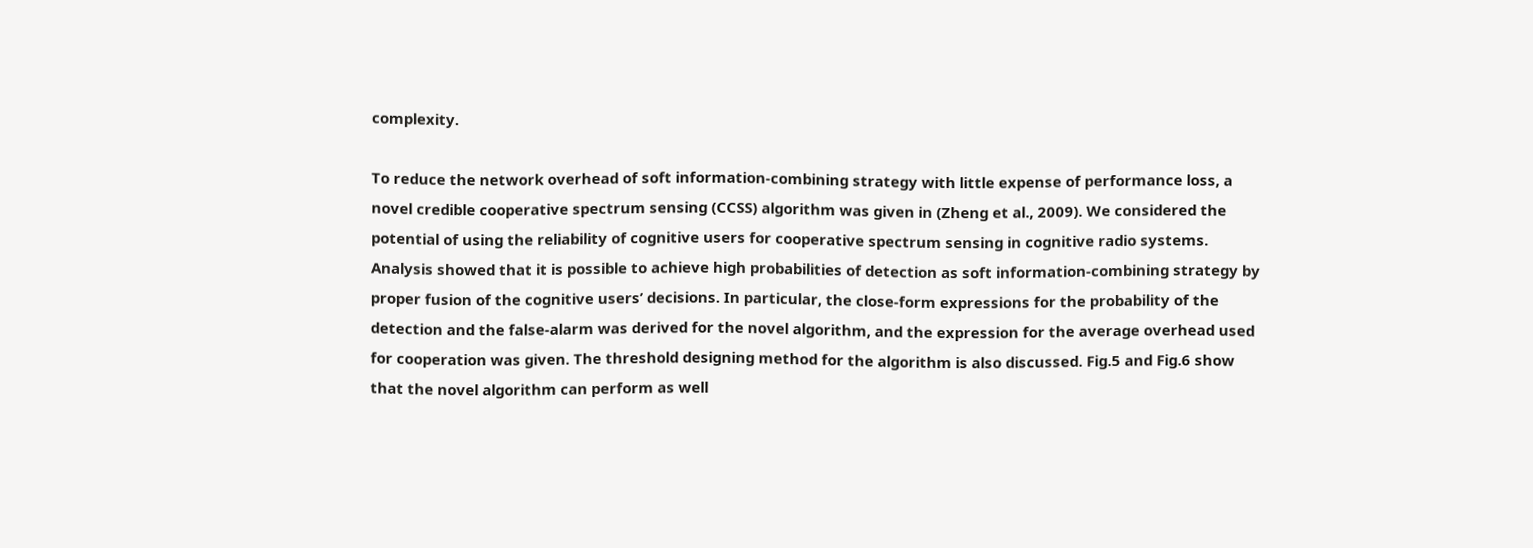complexity.

To reduce the network overhead of soft information-combining strategy with little expense of performance loss, a novel credible cooperative spectrum sensing (CCSS) algorithm was given in (Zheng et al., 2009). We considered the potential of using the reliability of cognitive users for cooperative spectrum sensing in cognitive radio systems. Analysis showed that it is possible to achieve high probabilities of detection as soft information-combining strategy by proper fusion of the cognitive users’ decisions. In particular, the close-form expressions for the probability of the detection and the false-alarm was derived for the novel algorithm, and the expression for the average overhead used for cooperation was given. The threshold designing method for the algorithm is also discussed. Fig.5 and Fig.6 show that the novel algorithm can perform as well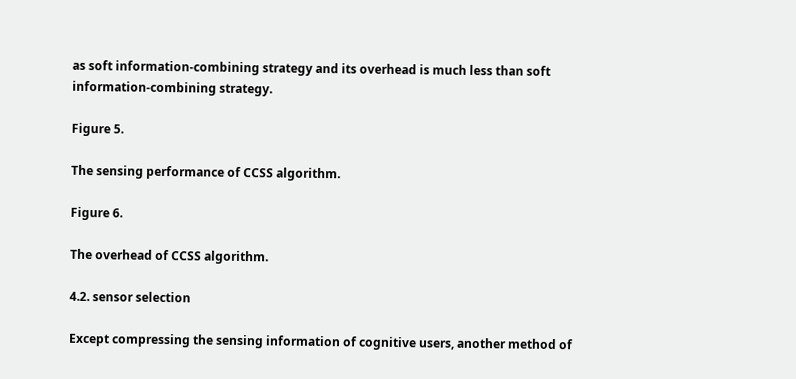as soft information-combining strategy and its overhead is much less than soft information-combining strategy.

Figure 5.

The sensing performance of CCSS algorithm.

Figure 6.

The overhead of CCSS algorithm.

4.2. sensor selection

Except compressing the sensing information of cognitive users, another method of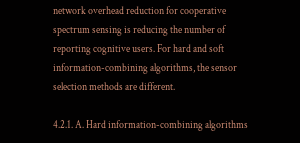network overhead reduction for cooperative spectrum sensing is reducing the number of reporting cognitive users. For hard and soft information-combining algorithms, the sensor selection methods are different.

4.2.1. A. Hard information-combining algorithms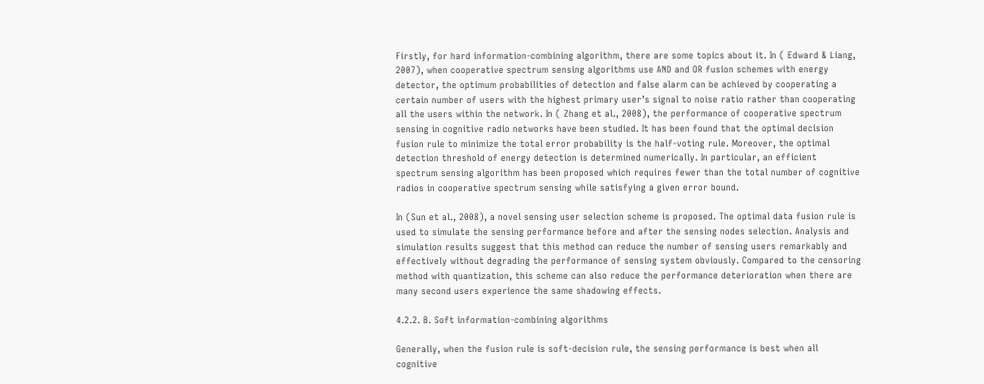Firstly, for hard information-combining algorithm, there are some topics about it. In ( Edward & Liang, 2007), when cooperative spectrum sensing algorithms use AND and OR fusion schemes with energy detector, the optimum probabilities of detection and false alarm can be achieved by cooperating a certain number of users with the highest primary user’s signal to noise ratio rather than cooperating all the users within the network. In ( Zhang et al., 2008), the performance of cooperative spectrum sensing in cognitive radio networks have been studied. It has been found that the optimal decision fusion rule to minimize the total error probability is the half-voting rule. Moreover, the optimal detection threshold of energy detection is determined numerically. In particular, an efficient spectrum sensing algorithm has been proposed which requires fewer than the total number of cognitive radios in cooperative spectrum sensing while satisfying a given error bound.

In (Sun et al., 2008), a novel sensing user selection scheme is proposed. The optimal data fusion rule is used to simulate the sensing performance before and after the sensing nodes selection. Analysis and simulation results suggest that this method can reduce the number of sensing users remarkably and effectively without degrading the performance of sensing system obviously. Compared to the censoring method with quantization, this scheme can also reduce the performance deterioration when there are many second users experience the same shadowing effects.

4.2.2. B. Soft information-combining algorithms

Generally, when the fusion rule is soft-decision rule, the sensing performance is best when all cognitive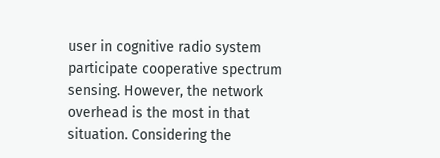user in cognitive radio system participate cooperative spectrum sensing. However, the network overhead is the most in that situation. Considering the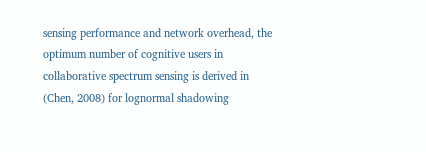sensing performance and network overhead, the optimum number of cognitive users in collaborative spectrum sensing is derived in (Chen, 2008) for lognormal shadowing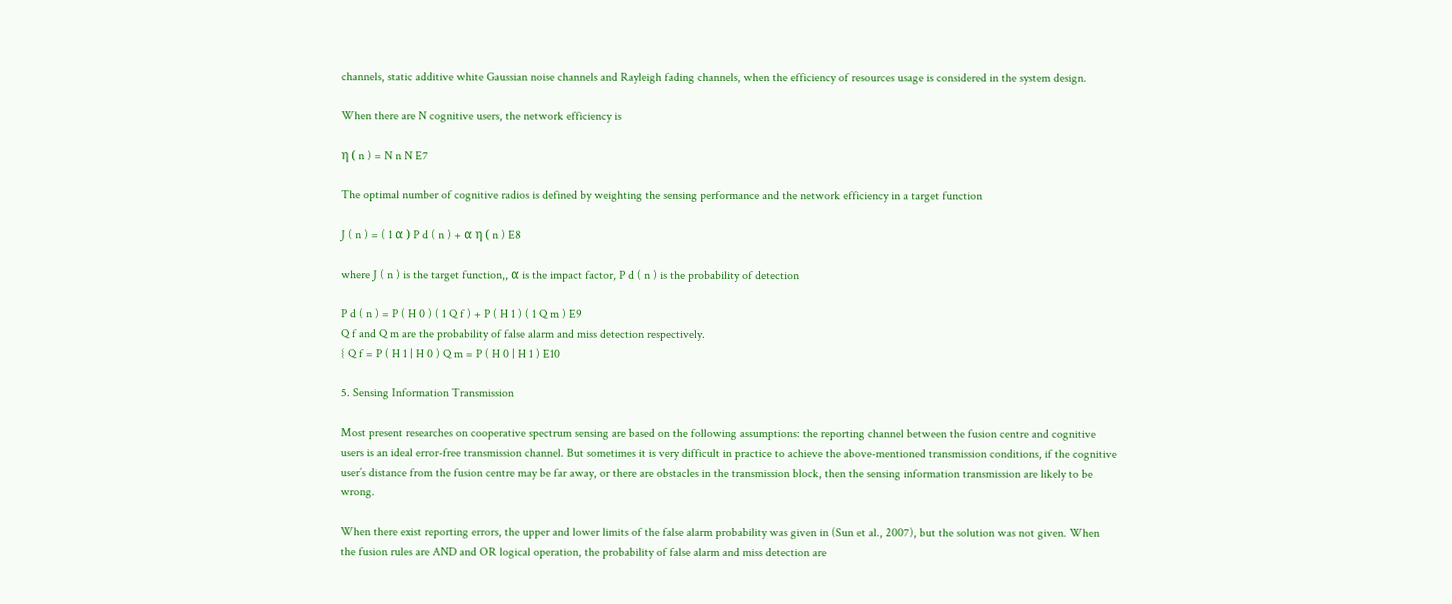channels, static additive white Gaussian noise channels and Rayleigh fading channels, when the efficiency of resources usage is considered in the system design.

When there are N cognitive users, the network efficiency is

η ( n ) = N n N E7

The optimal number of cognitive radios is defined by weighting the sensing performance and the network efficiency in a target function

J ( n ) = ( 1 α ) P d ( n ) + α η ( n ) E8

where J ( n ) is the target function,, α is the impact factor, P d ( n ) is the probability of detection

P d ( n ) = P ( H 0 ) ( 1 Q f ) + P ( H 1 ) ( 1 Q m ) E9
Q f and Q m are the probability of false alarm and miss detection respectively.
{ Q f = P ( H 1 | H 0 ) Q m = P ( H 0 | H 1 ) E10

5. Sensing Information Transmission

Most present researches on cooperative spectrum sensing are based on the following assumptions: the reporting channel between the fusion centre and cognitive users is an ideal error-free transmission channel. But sometimes it is very difficult in practice to achieve the above-mentioned transmission conditions, if the cognitive user’s distance from the fusion centre may be far away, or there are obstacles in the transmission block, then the sensing information transmission are likely to be wrong.

When there exist reporting errors, the upper and lower limits of the false alarm probability was given in (Sun et al., 2007), but the solution was not given. When the fusion rules are AND and OR logical operation, the probability of false alarm and miss detection are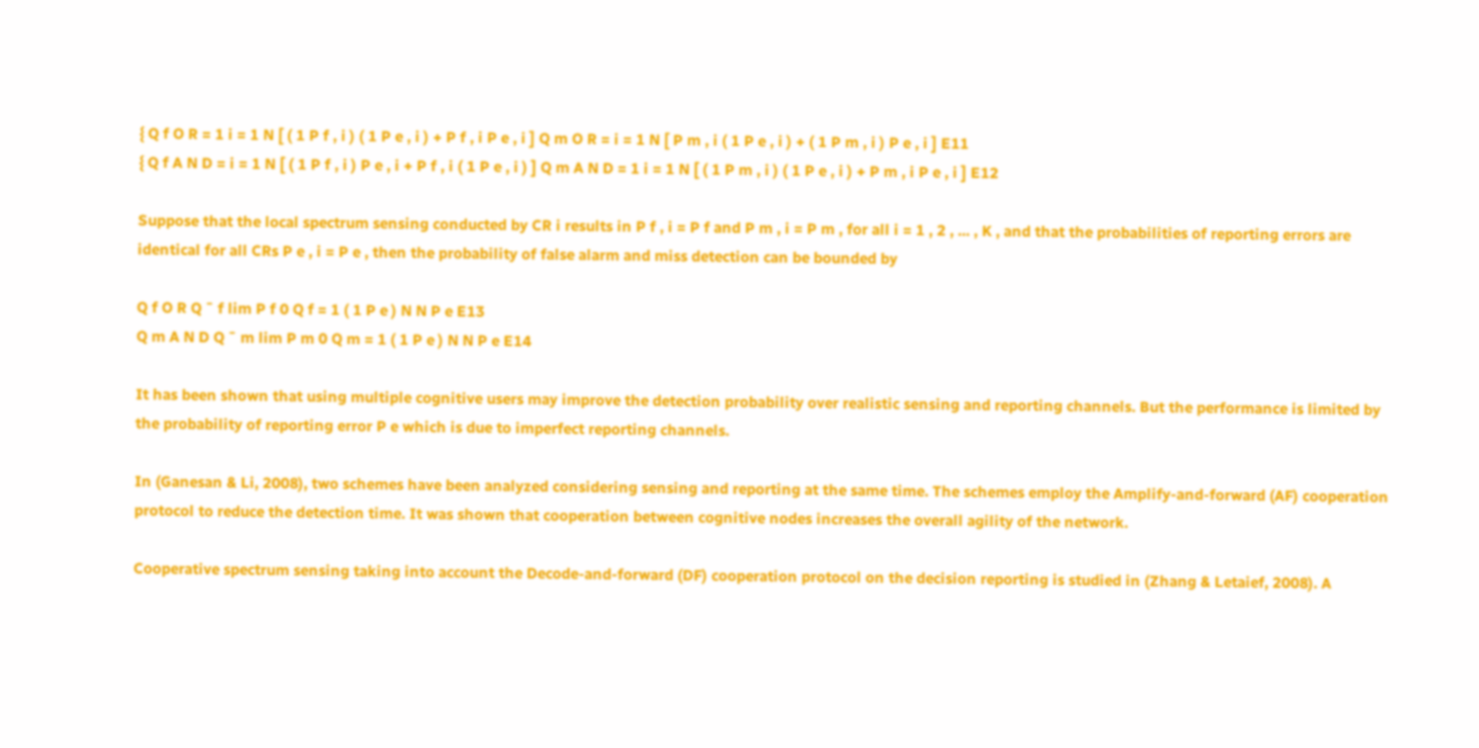{ Q f O R = 1 i = 1 N [ ( 1 P f , i ) ( 1 P e , i ) + P f , i P e , i ] Q m O R = i = 1 N [ P m , i ( 1 P e , i ) + ( 1 P m , i ) P e , i ] E11
{ Q f A N D = i = 1 N [ ( 1 P f , i ) P e , i + P f , i ( 1 P e , i ) ] Q m A N D = 1 i = 1 N [ ( 1 P m , i ) ( 1 P e , i ) + P m , i P e , i ] E12

Suppose that the local spectrum sensing conducted by CR i results in P f , i = P f and P m , i = P m , for all i = 1 , 2 , ... , K , and that the probabilities of reporting errors are identical for all CRs P e , i = P e , then the probability of false alarm and miss detection can be bounded by

Q f O R Q ¯ f lim P f 0 Q f = 1 ( 1 P e ) N N P e E13
Q m A N D Q ¯ m lim P m 0 Q m = 1 ( 1 P e ) N N P e E14

It has been shown that using multiple cognitive users may improve the detection probability over realistic sensing and reporting channels. But the performance is limited by the probability of reporting error P e which is due to imperfect reporting channels.

In (Ganesan & Li, 2008), two schemes have been analyzed considering sensing and reporting at the same time. The schemes employ the Amplify-and-forward (AF) cooperation protocol to reduce the detection time. It was shown that cooperation between cognitive nodes increases the overall agility of the network.

Cooperative spectrum sensing taking into account the Decode-and-forward (DF) cooperation protocol on the decision reporting is studied in (Zhang & Letaief, 2008). A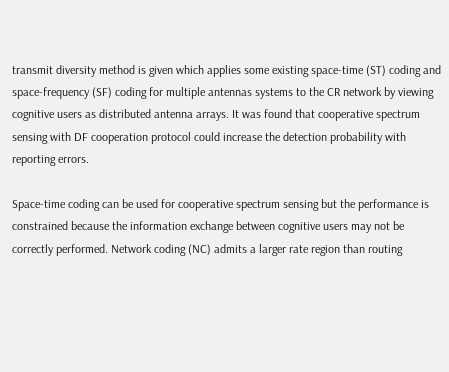transmit diversity method is given which applies some existing space-time (ST) coding and space-frequency (SF) coding for multiple antennas systems to the CR network by viewing cognitive users as distributed antenna arrays. It was found that cooperative spectrum sensing with DF cooperation protocol could increase the detection probability with reporting errors.

Space-time coding can be used for cooperative spectrum sensing but the performance is constrained because the information exchange between cognitive users may not be correctly performed. Network coding (NC) admits a larger rate region than routing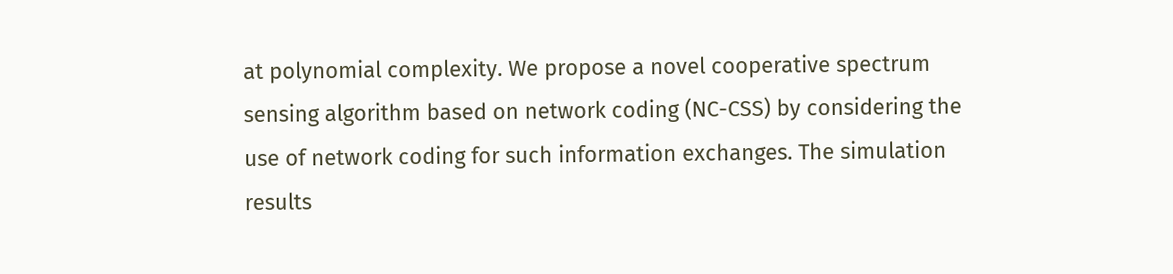at polynomial complexity. We propose a novel cooperative spectrum sensing algorithm based on network coding (NC-CSS) by considering the use of network coding for such information exchanges. The simulation results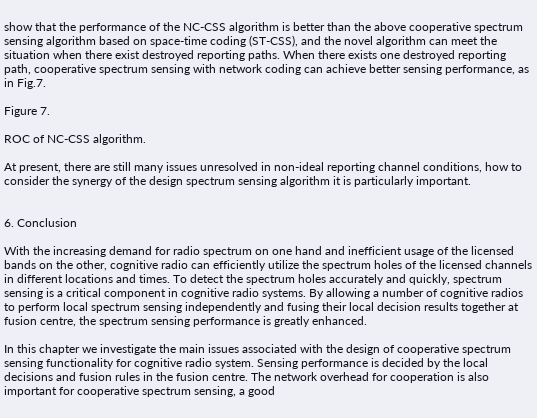show that the performance of the NC-CSS algorithm is better than the above cooperative spectrum sensing algorithm based on space-time coding (ST-CSS), and the novel algorithm can meet the situation when there exist destroyed reporting paths. When there exists one destroyed reporting path, cooperative spectrum sensing with network coding can achieve better sensing performance, as in Fig.7.

Figure 7.

ROC of NC-CSS algorithm.

At present, there are still many issues unresolved in non-ideal reporting channel conditions, how to consider the synergy of the design spectrum sensing algorithm it is particularly important.


6. Conclusion

With the increasing demand for radio spectrum on one hand and inefficient usage of the licensed bands on the other, cognitive radio can efficiently utilize the spectrum holes of the licensed channels in different locations and times. To detect the spectrum holes accurately and quickly, spectrum sensing is a critical component in cognitive radio systems. By allowing a number of cognitive radios to perform local spectrum sensing independently and fusing their local decision results together at fusion centre, the spectrum sensing performance is greatly enhanced.

In this chapter we investigate the main issues associated with the design of cooperative spectrum sensing functionality for cognitive radio system. Sensing performance is decided by the local decisions and fusion rules in the fusion centre. The network overhead for cooperation is also important for cooperative spectrum sensing, a good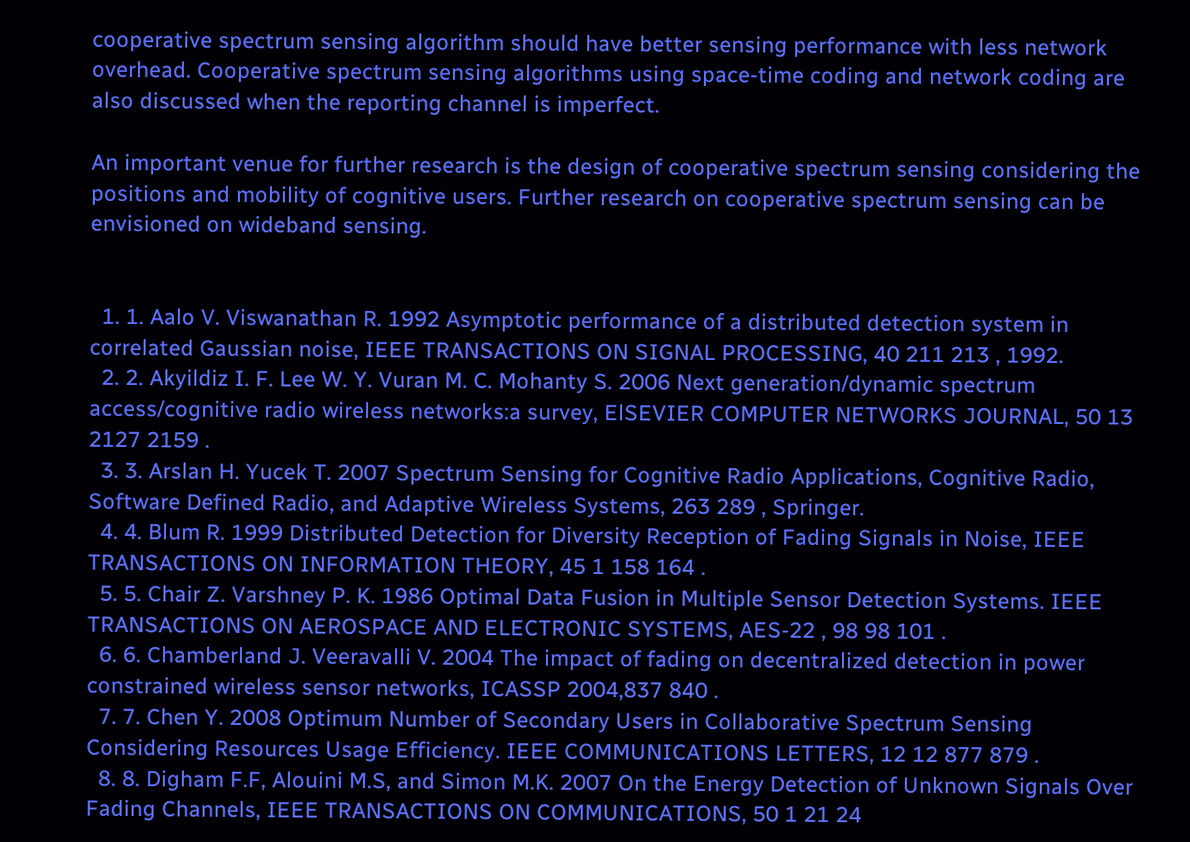cooperative spectrum sensing algorithm should have better sensing performance with less network overhead. Cooperative spectrum sensing algorithms using space-time coding and network coding are also discussed when the reporting channel is imperfect.

An important venue for further research is the design of cooperative spectrum sensing considering the positions and mobility of cognitive users. Further research on cooperative spectrum sensing can be envisioned on wideband sensing.


  1. 1. Aalo V. Viswanathan R. 1992 Asymptotic performance of a distributed detection system in correlated Gaussian noise, IEEE TRANSACTIONS ON SIGNAL PROCESSING, 40 211 213 , 1992.
  2. 2. Akyildiz I. F. Lee W. Y. Vuran M. C. Mohanty S. 2006 Next generation/dynamic spectrum access/cognitive radio wireless networks:a survey, ElSEVIER COMPUTER NETWORKS JOURNAL, 50 13 2127 2159 .
  3. 3. Arslan H. Yucek T. 2007 Spectrum Sensing for Cognitive Radio Applications, Cognitive Radio, Software Defined Radio, and Adaptive Wireless Systems, 263 289 , Springer.
  4. 4. Blum R. 1999 Distributed Detection for Diversity Reception of Fading Signals in Noise, IEEE TRANSACTIONS ON INFORMATION THEORY, 45 1 158 164 .
  5. 5. Chair Z. Varshney P. K. 1986 Optimal Data Fusion in Multiple Sensor Detection Systems. IEEE TRANSACTIONS ON AEROSPACE AND ELECTRONIC SYSTEMS, AES-22 , 98 98 101 .
  6. 6. Chamberland J. Veeravalli V. 2004 The impact of fading on decentralized detection in power constrained wireless sensor networks, ICASSP 2004,837 840 .
  7. 7. Chen Y. 2008 Optimum Number of Secondary Users in Collaborative Spectrum Sensing Considering Resources Usage Efficiency. IEEE COMMUNICATIONS LETTERS, 12 12 877 879 .
  8. 8. Digham F.F, Alouini M.S, and Simon M.K. 2007 On the Energy Detection of Unknown Signals Over Fading Channels, IEEE TRANSACTIONS ON COMMUNICATIONS, 50 1 21 24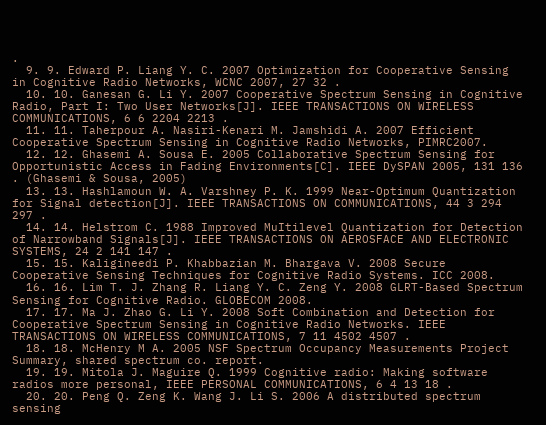.
  9. 9. Edward P. Liang Y. C. 2007 Optimization for Cooperative Sensing in Cognitive Radio Networks, WCNC 2007, 27 32 .
  10. 10. Ganesan G. Li Y. 2007 Cooperative Spectrum Sensing in Cognitive Radio, Part I: Two User Networks[J]. IEEE TRANSACTIONS ON WIRELESS COMMUNICATIONS, 6 6 2204 2213 .
  11. 11. Taherpour A. Nasiri-Kenari M. Jamshidi A. 2007 Efficient Cooperative Spectrum Sensing in Cognitive Radio Networks, PIMRC2007.
  12. 12. Ghasemi A. Sousa E. 2005 Collaborative Spectrum Sensing for Opportunistic Access in Fading Environments[C]. IEEE DySPAN 2005, 131 136 . (Ghasemi & Sousa, 2005)
  13. 13. Hashlamoun W. A. Varshney P. K. 1999 Near-Optimum Quantization for Signal detection[J]. IEEE TRANSACTIONS ON COMMUNICATIONS, 44 3 294 297 .
  14. 14. Helstrom C. 1988 Improved MuItilevel Quantization for Detection of Narrowband Signals[J]. IEEE TRANSACTIONS ON AEROSFACE AND ELECTRONIC SYSTEMS, 24 2 141 147 .
  15. 15. Kaligineedi P. Khabbazian M. Bhargava V. 2008 Secure Cooperative Sensing Techniques for Cognitive Radio Systems. ICC 2008.
  16. 16. Lim T. J. Zhang R. Liang Y. C. Zeng Y. 2008 GLRT-Based Spectrum Sensing for Cognitive Radio. GLOBECOM 2008.
  17. 17. Ma J. Zhao G. Li Y. 2008 Soft Combination and Detection for Cooperative Spectrum Sensing in Cognitive Radio Networks. IEEE TRANSACTIONS ON WIRELESS COMMUNICATIONS, 7 11 4502 4507 .
  18. 18. McHenry M A. 2005 NSF Spectrum Occupancy Measurements Project Summary, shared spectrum co. report.
  19. 19. Mitola J. Maguire Q. 1999 Cognitive radio: Making software radios more personal, IEEE PERSONAL COMMUNICATIONS, 6 4 13 18 .
  20. 20. Peng Q. Zeng K. Wang J. Li S. 2006 A distributed spectrum sensing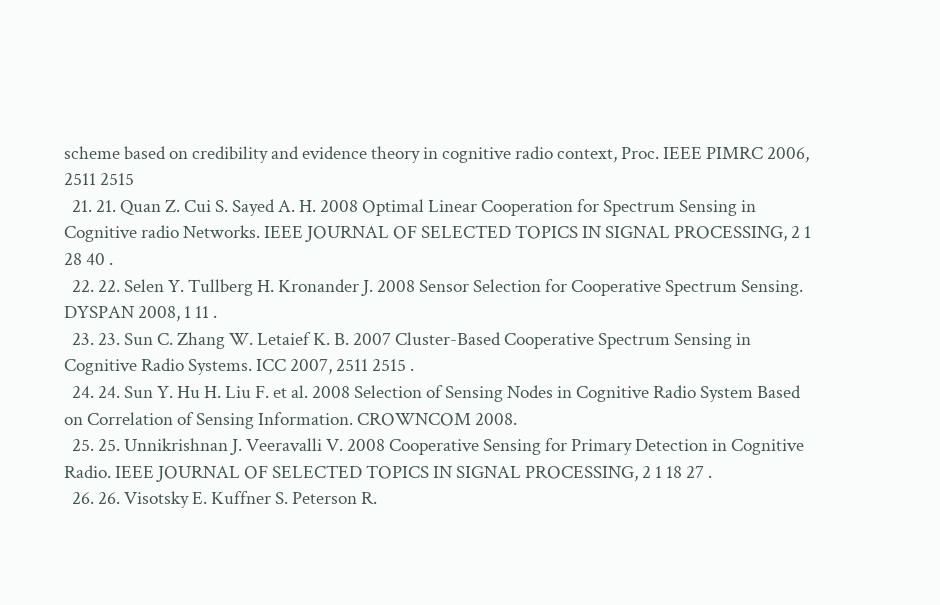scheme based on credibility and evidence theory in cognitive radio context, Proc. IEEE PIMRC 2006, 2511 2515
  21. 21. Quan Z. Cui S. Sayed A. H. 2008 Optimal Linear Cooperation for Spectrum Sensing in Cognitive radio Networks. IEEE JOURNAL OF SELECTED TOPICS IN SIGNAL PROCESSING, 2 1 28 40 .
  22. 22. Selen Y. Tullberg H. Kronander J. 2008 Sensor Selection for Cooperative Spectrum Sensing. DYSPAN 2008, 1 11 .
  23. 23. Sun C. Zhang W. Letaief K. B. 2007 Cluster-Based Cooperative Spectrum Sensing in Cognitive Radio Systems. ICC 2007, 2511 2515 .
  24. 24. Sun Y. Hu H. Liu F. et al. 2008 Selection of Sensing Nodes in Cognitive Radio System Based on Correlation of Sensing Information. CROWNCOM 2008.
  25. 25. Unnikrishnan J. Veeravalli V. 2008 Cooperative Sensing for Primary Detection in Cognitive Radio. IEEE JOURNAL OF SELECTED TOPICS IN SIGNAL PROCESSING, 2 1 18 27 .
  26. 26. Visotsky E. Kuffner S. Peterson R.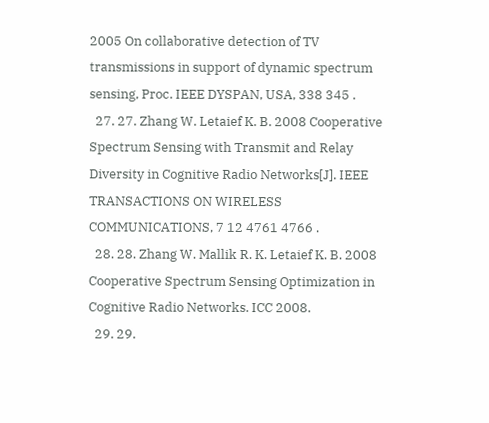2005 On collaborative detection of TV transmissions in support of dynamic spectrum sensing, Proc. IEEE DYSPAN, USA, 338 345 .
  27. 27. Zhang W. Letaief K. B. 2008 Cooperative Spectrum Sensing with Transmit and Relay Diversity in Cognitive Radio Networks[J]. IEEE TRANSACTIONS ON WIRELESS COMMUNICATIONS, 7 12 4761 4766 .
  28. 28. Zhang W. Mallik R. K. Letaief K. B. 2008 Cooperative Spectrum Sensing Optimization in Cognitive Radio Networks. ICC 2008.
  29. 29.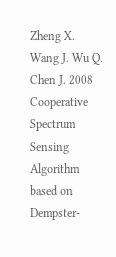Zheng X. Wang J. Wu Q. Chen J. 2008 Cooperative Spectrum Sensing Algorithm based on Dempster-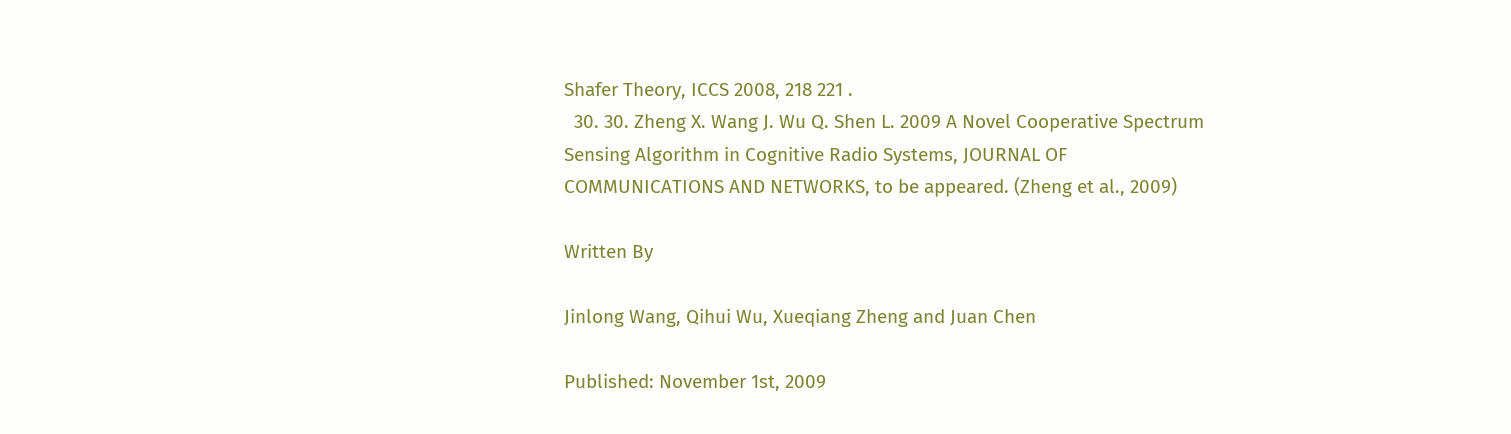Shafer Theory, ICCS 2008, 218 221 .
  30. 30. Zheng X. Wang J. Wu Q. Shen L. 2009 A Novel Cooperative Spectrum Sensing Algorithm in Cognitive Radio Systems, JOURNAL OF COMMUNICATIONS AND NETWORKS, to be appeared. (Zheng et al., 2009)

Written By

Jinlong Wang, Qihui Wu, Xueqiang Zheng and Juan Chen

Published: November 1st, 2009